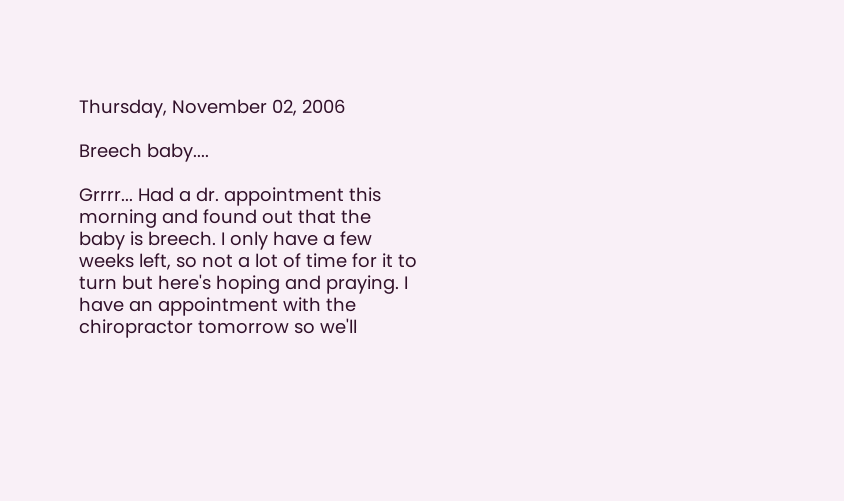Thursday, November 02, 2006

Breech baby....

Grrrr... Had a dr. appointment this morning and found out that the baby is breech. I only have a few weeks left, so not a lot of time for it to turn but here's hoping and praying. I have an appointment with the chiropractor tomorrow so we'll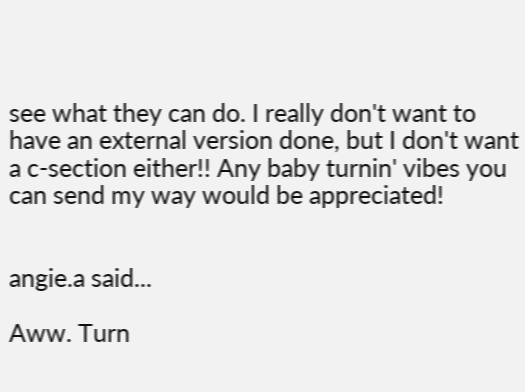see what they can do. I really don't want to have an external version done, but I don't want a c-section either!! Any baby turnin' vibes you can send my way would be appreciated!


angie.a said...

Aww. Turn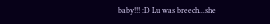baby!!! :D Lu was breech...she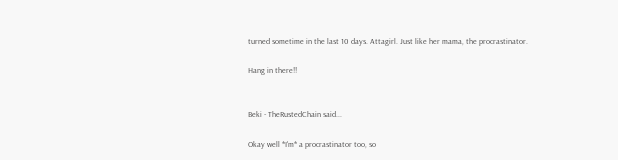turned sometime in the last 10 days. Attagirl. Just like her mama, the procrastinator.

Hang in there!!


Beki - TheRustedChain said...

Okay well *I'm* a procrastinator too, so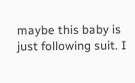maybe this baby is just following suit. I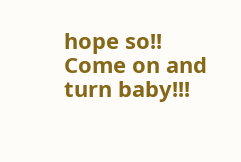hope so!! Come on and turn baby!!!